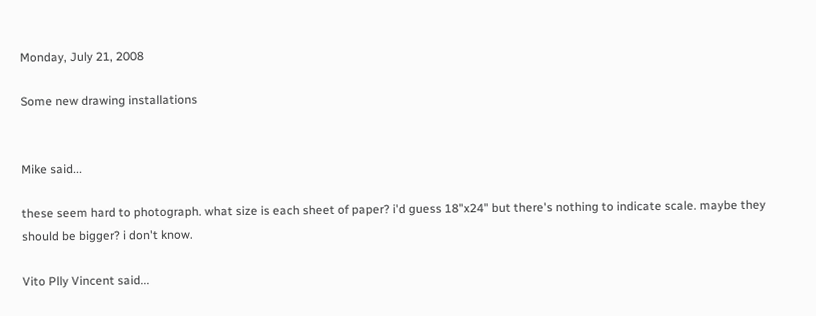Monday, July 21, 2008

Some new drawing installations


Mike said...

these seem hard to photograph. what size is each sheet of paper? i'd guess 18"x24" but there's nothing to indicate scale. maybe they should be bigger? i don't know.

Vito Plly Vincent said...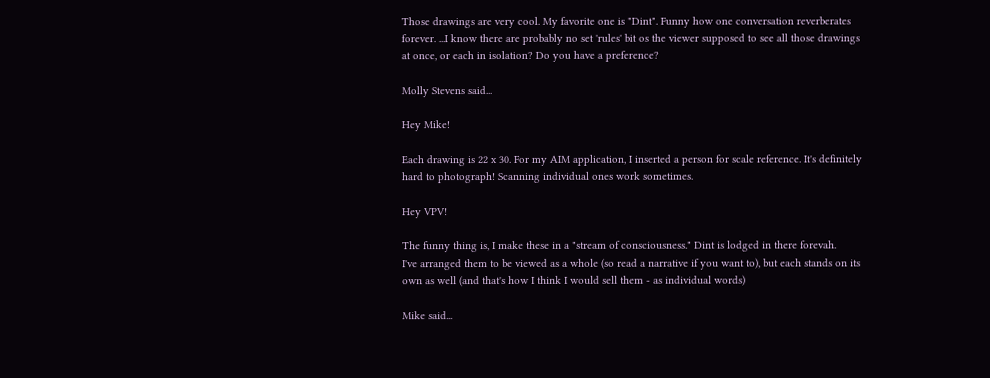Those drawings are very cool. My favorite one is "Dint". Funny how one conversation reverberates forever. ...I know there are probably no set 'rules' bit os the viewer supposed to see all those drawings at once, or each in isolation? Do you have a preference?

Molly Stevens said...

Hey Mike!

Each drawing is 22 x 30. For my AIM application, I inserted a person for scale reference. It's definitely hard to photograph! Scanning individual ones work sometimes.

Hey VPV!

The funny thing is, I make these in a "stream of consciousness." Dint is lodged in there forevah.
I've arranged them to be viewed as a whole (so read a narrative if you want to), but each stands on its own as well (and that's how I think I would sell them - as individual words)

Mike said...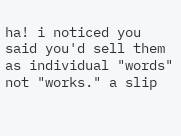ha! i noticed you said you'd sell them as individual "words" not "works." a slip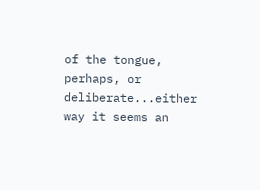of the tongue, perhaps, or deliberate...either way it seems an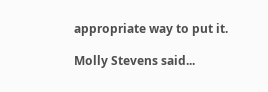appropriate way to put it.

Molly Stevens said...